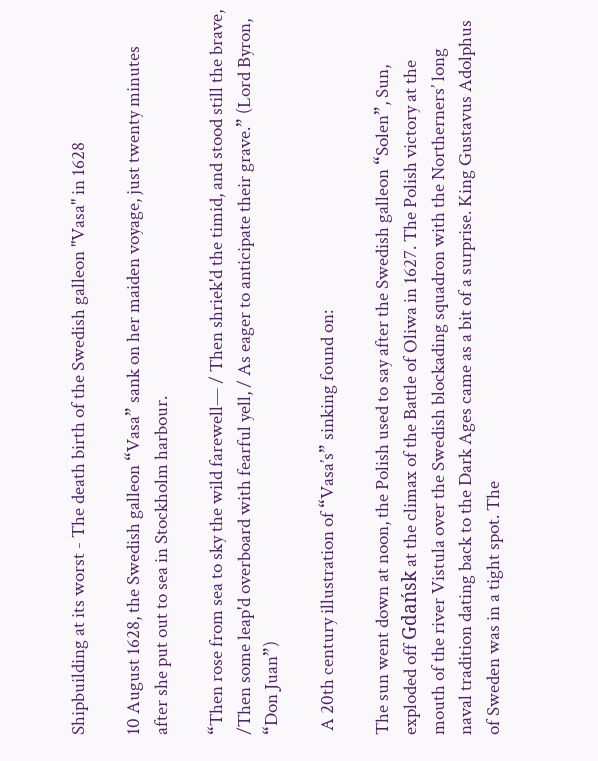Shipbuilding at its worst - The death birth of the Swedish galleon "Vasa" in 1628

10 August 1628, the Swedish galleon “Vasa” sank on her maiden voyage, just twenty minutes after she put out to sea in Stockholm harbour.

“Then rose from sea to sky the wild farewell— / Then shriek'd the timid, and stood still the brave, /Then some leap'd overboard with fearful yell, / As eager to anticipate their grave.” (Lord Byron, “Don Juan”)

 A 20th century illustration of “Vasa’s” sinking found on:

The sun went down at noon, the Polish used to say after the Swedish galleon “Solen”, Sun, exploded off Gdańsk at the climax of the Battle of Oliwa in 1627. The Polish victory at the mouth of the river Vistula over the Swedish blockading squadron with the Northerners’ long naval tradition dating back to the Dark Ages came as a bit of a surprise. King Gustavus Adolphus of Sweden was in a tight spot. The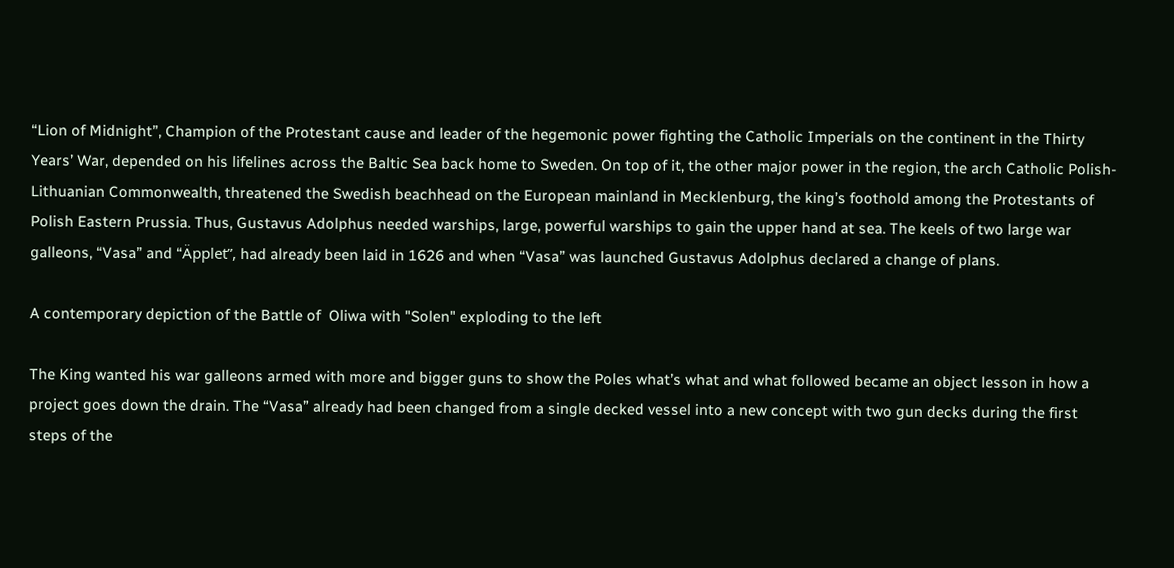“Lion of Midnight”, Champion of the Protestant cause and leader of the hegemonic power fighting the Catholic Imperials on the continent in the Thirty Years’ War, depended on his lifelines across the Baltic Sea back home to Sweden. On top of it, the other major power in the region, the arch Catholic Polish-Lithuanian Commonwealth, threatened the Swedish beachhead on the European mainland in Mecklenburg, the king’s foothold among the Protestants of Polish Eastern Prussia. Thus, Gustavus Adolphus needed warships, large, powerful warships to gain the upper hand at sea. The keels of two large war galleons, “Vasa” and “Äpplet”, had already been laid in 1626 and when “Vasa” was launched Gustavus Adolphus declared a change of plans.

A contemporary depiction of the Battle of  Oliwa with "Solen" exploding to the left

The King wanted his war galleons armed with more and bigger guns to show the Poles what’s what and what followed became an object lesson in how a project goes down the drain. The “Vasa” already had been changed from a single decked vessel into a new concept with two gun decks during the first steps of the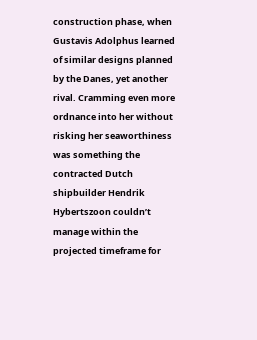construction phase, when Gustavis Adolphus learned of similar designs planned by the Danes, yet another rival. Cramming even more ordnance into her without risking her seaworthiness was something the contracted Dutch shipbuilder Hendrik Hybertszoon couldn’t manage within the projected timeframe for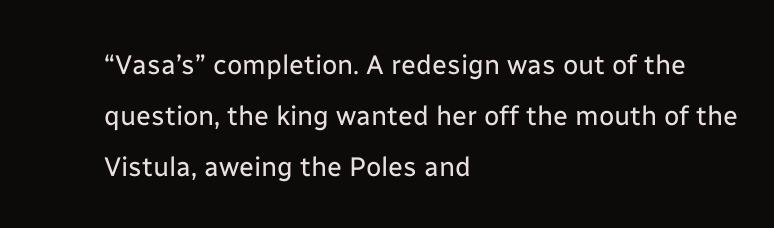“Vasa’s” completion. A redesign was out of the question, the king wanted her off the mouth of the Vistula, aweing the Poles and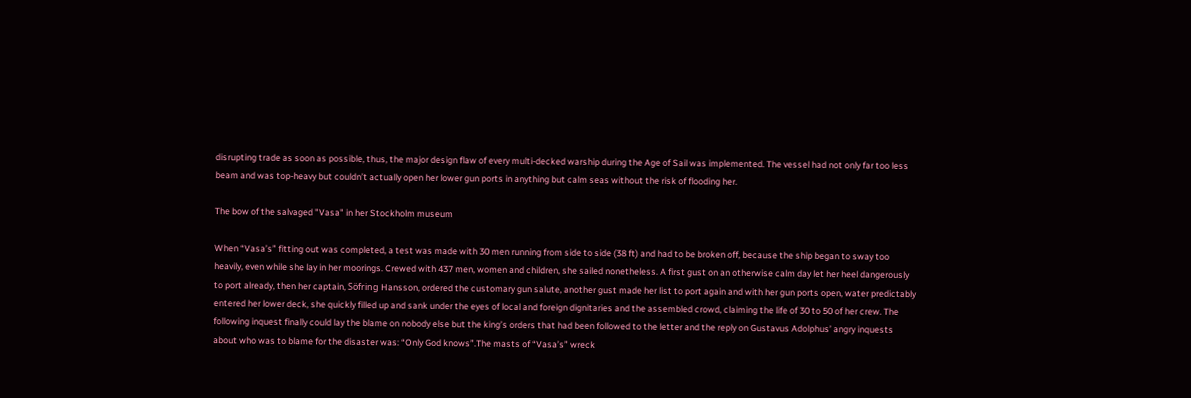disrupting trade as soon as possible, thus, the major design flaw of every multi-decked warship during the Age of Sail was implemented. The vessel had not only far too less beam and was top-heavy but couldn’t actually open her lower gun ports in anything but calm seas without the risk of flooding her.

The bow of the salvaged "Vasa" in her Stockholm museum

When “Vasa’s” fitting out was completed, a test was made with 30 men running from side to side (38 ft) and had to be broken off, because the ship began to sway too heavily, even while she lay in her moorings. Crewed with 437 men, women and children, she sailed nonetheless. A first gust on an otherwise calm day let her heel dangerously to port already, then her captain, Söfring Hansson, ordered the customary gun salute, another gust made her list to port again and with her gun ports open, water predictably entered her lower deck, she quickly filled up and sank under the eyes of local and foreign dignitaries and the assembled crowd, claiming the life of 30 to 50 of her crew. The following inquest finally could lay the blame on nobody else but the king’s orders that had been followed to the letter and the reply on Gustavus Adolphus’ angry inquests about who was to blame for the disaster was: “Only God knows”.The masts of “Vasa’s” wreck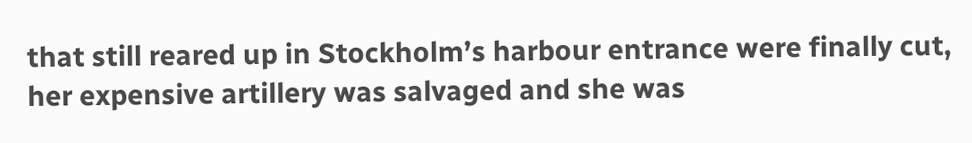that still reared up in Stockholm’s harbour entrance were finally cut, her expensive artillery was salvaged and she was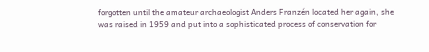forgotten until the amateur archaeologist Anders Franzén located her again, she was raised in 1959 and put into a sophisticated process of conservation for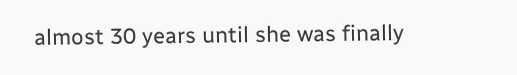almost 30 years until she was finally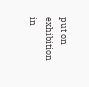put on exhibition in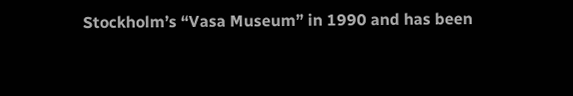Stockholm’s “Vasa Museum” in 1990 and has been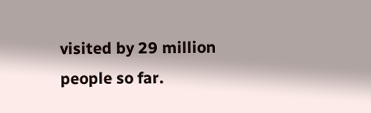visited by 29 million people so far.